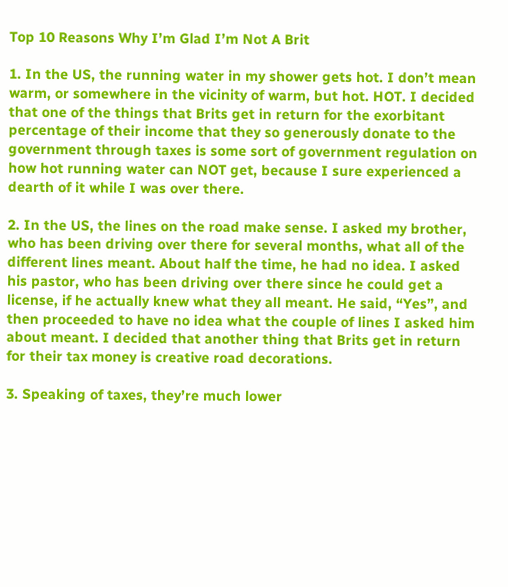Top 10 Reasons Why I’m Glad I’m Not A Brit

1. In the US, the running water in my shower gets hot. I don’t mean warm, or somewhere in the vicinity of warm, but hot. HOT. I decided that one of the things that Brits get in return for the exorbitant percentage of their income that they so generously donate to the government through taxes is some sort of government regulation on how hot running water can NOT get, because I sure experienced a dearth of it while I was over there.

2. In the US, the lines on the road make sense. I asked my brother, who has been driving over there for several months, what all of the different lines meant. About half the time, he had no idea. I asked his pastor, who has been driving over there since he could get a license, if he actually knew what they all meant. He said, “Yes”, and then proceeded to have no idea what the couple of lines I asked him about meant. I decided that another thing that Brits get in return for their tax money is creative road decorations.

3. Speaking of taxes, they’re much lower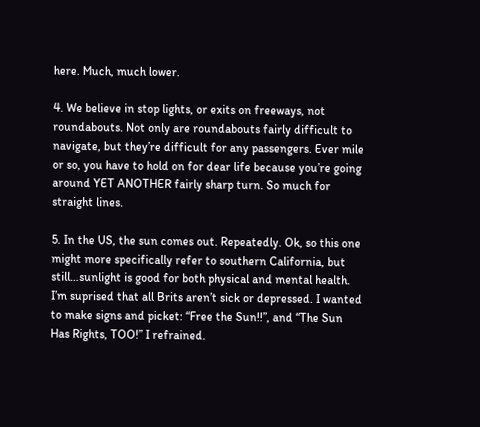here. Much, much lower.

4. We believe in stop lights, or exits on freeways, not roundabouts. Not only are roundabouts fairly difficult to navigate, but they’re difficult for any passengers. Ever mile or so, you have to hold on for dear life because you’re going around YET ANOTHER fairly sharp turn. So much for straight lines.

5. In the US, the sun comes out. Repeatedly. Ok, so this one might more specifically refer to southern California, but still…sunlight is good for both physical and mental health. I’m suprised that all Brits aren’t sick or depressed. I wanted to make signs and picket: “Free the Sun!!”, and “The Sun Has Rights, TOO!” I refrained.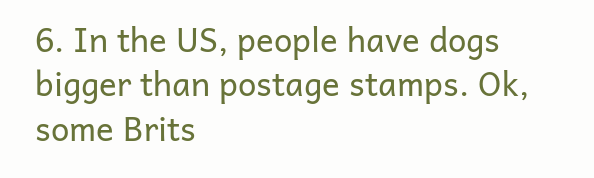6. In the US, people have dogs bigger than postage stamps. Ok, some Brits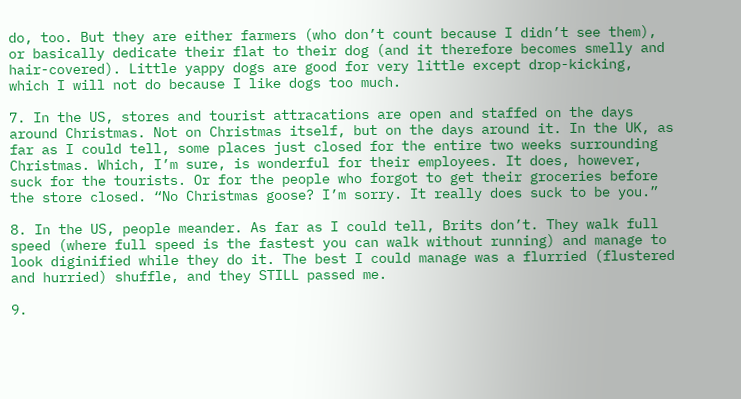do, too. But they are either farmers (who don’t count because I didn’t see them), or basically dedicate their flat to their dog (and it therefore becomes smelly and hair-covered). Little yappy dogs are good for very little except drop-kicking, which I will not do because I like dogs too much.

7. In the US, stores and tourist attracations are open and staffed on the days around Christmas. Not on Christmas itself, but on the days around it. In the UK, as far as I could tell, some places just closed for the entire two weeks surrounding Christmas. Which, I’m sure, is wonderful for their employees. It does, however, suck for the tourists. Or for the people who forgot to get their groceries before the store closed. “No Christmas goose? I’m sorry. It really does suck to be you.”

8. In the US, people meander. As far as I could tell, Brits don’t. They walk full speed (where full speed is the fastest you can walk without running) and manage to look diginified while they do it. The best I could manage was a flurried (flustered and hurried) shuffle, and they STILL passed me.

9.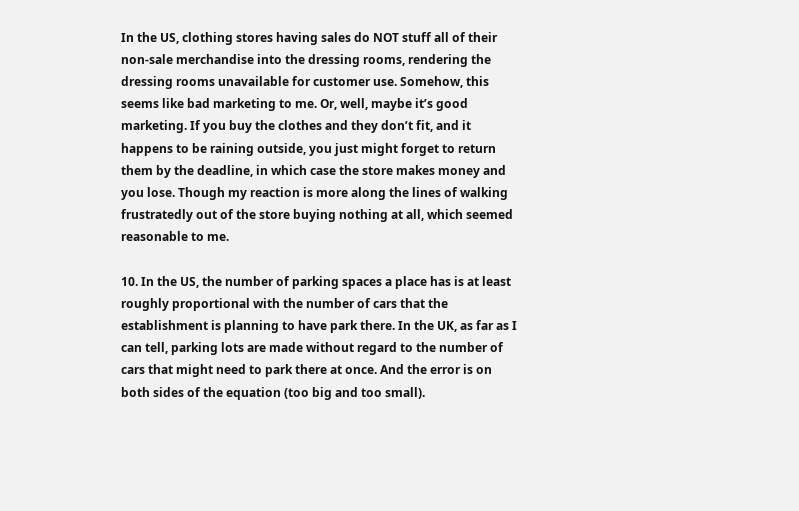In the US, clothing stores having sales do NOT stuff all of their non-sale merchandise into the dressing rooms, rendering the dressing rooms unavailable for customer use. Somehow, this seems like bad marketing to me. Or, well, maybe it’s good marketing. If you buy the clothes and they don’t fit, and it happens to be raining outside, you just might forget to return them by the deadline, in which case the store makes money and you lose. Though my reaction is more along the lines of walking frustratedly out of the store buying nothing at all, which seemed reasonable to me.

10. In the US, the number of parking spaces a place has is at least roughly proportional with the number of cars that the establishment is planning to have park there. In the UK, as far as I can tell, parking lots are made without regard to the number of cars that might need to park there at once. And the error is on both sides of the equation (too big and too small).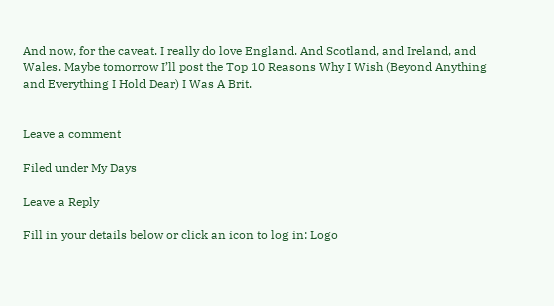And now, for the caveat. I really do love England. And Scotland, and Ireland, and Wales. Maybe tomorrow I’ll post the Top 10 Reasons Why I Wish (Beyond Anything and Everything I Hold Dear) I Was A Brit.


Leave a comment

Filed under My Days

Leave a Reply

Fill in your details below or click an icon to log in: Logo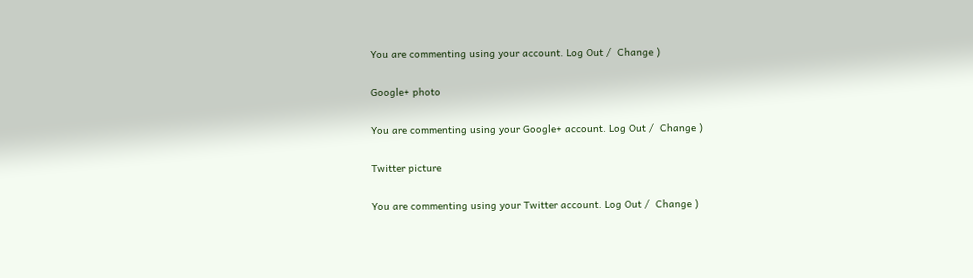You are commenting using your account. Log Out /  Change )

Google+ photo

You are commenting using your Google+ account. Log Out /  Change )

Twitter picture

You are commenting using your Twitter account. Log Out /  Change )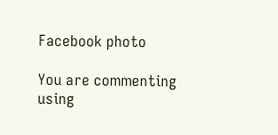Facebook photo

You are commenting using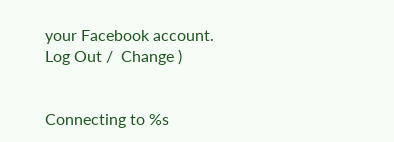your Facebook account. Log Out /  Change )


Connecting to %s